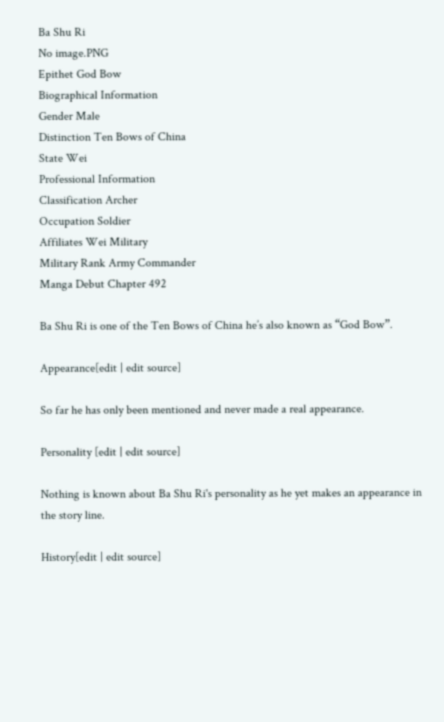Ba Shu Ri
No image.PNG
Epithet God Bow
Biographical Information
Gender Male
Distinction Ten Bows of China
State Wei
Professional Information
Classification Archer
Occupation Soldier
Affiliates Wei Military
Military Rank Army Commander
Manga Debut Chapter 492

Ba Shu Ri is one of the Ten Bows of China he’s also known as “God Bow”.

Appearance[edit | edit source]

So far he has only been mentioned and never made a real appearance.

Personality [edit | edit source]

Nothing is known about Ba Shu Ri's personality as he yet makes an appearance in the story line.

History[edit | edit source]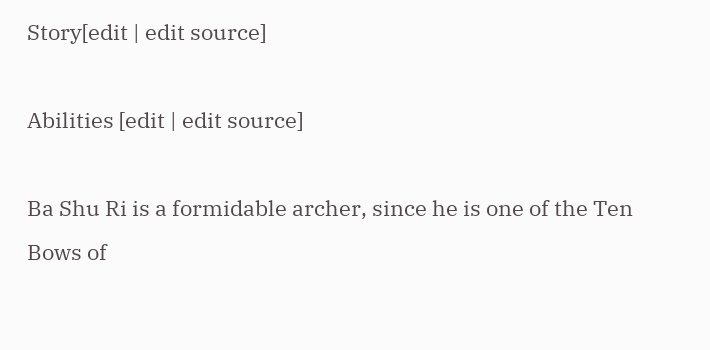Story[edit | edit source]

Abilities [edit | edit source]

Ba Shu Ri is a formidable archer, since he is one of the Ten Bows of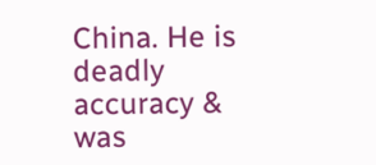China. He is deadly accuracy & was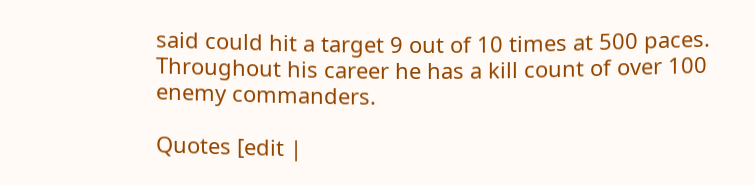said could hit a target 9 out of 10 times at 500 paces. Throughout his career he has a kill count of over 100 enemy commanders.

Quotes [edit |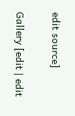edit source]

Gallery [edit | edit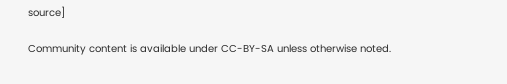source]

Community content is available under CC-BY-SA unless otherwise noted.